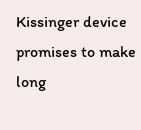Kissinger device promises to make long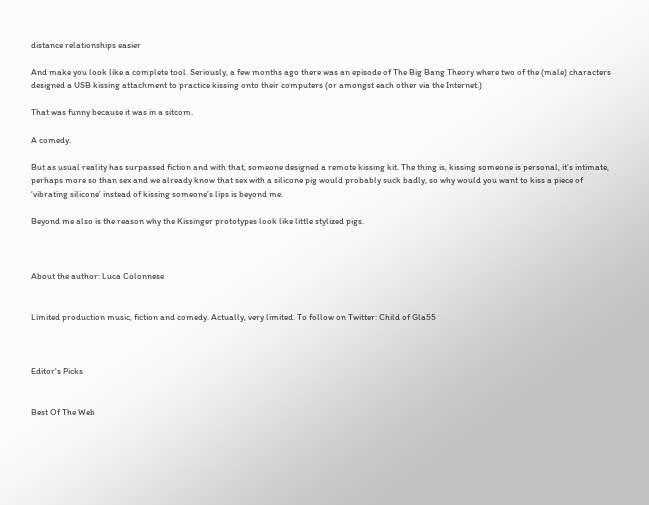distance relationships easier

And make you look like a complete tool. Seriously, a few months ago there was an episode of The Big Bang Theory where two of the (male) characters designed a USB kissing attachment to practice kissing onto their computers (or amongst each other via the Internet.)

That was funny because it was in a sitcom.

A comedy.

But as usual reality has surpassed fiction and with that, someone designed a remote kissing kit. The thing is, kissing someone is personal, it’s intimate, perhaps more so than sex and we already know that sex with a silicone pig would probably suck badly, so why would you want to kiss a piece of ‘vibrating silicone’ instead of kissing someone’s lips is beyond me.

Beyond me also is the reason why the Kissinger prototypes look like little stylized pigs.



About the author: Luca Colonnese


Limited production music, fiction and comedy. Actually, very limited. To follow on Twitter: Child of Gla55



Editor's Picks


Best Of The Web